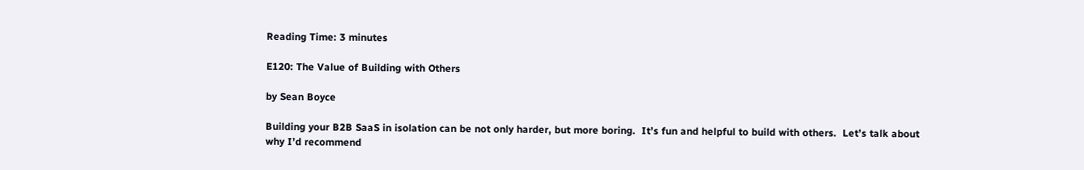Reading Time: 3 minutes

E120: The Value of Building with Others

by Sean Boyce

Building your B2B SaaS in isolation can be not only harder, but more boring.  It’s fun and helpful to build with others.  Let’s talk about why I’d recommend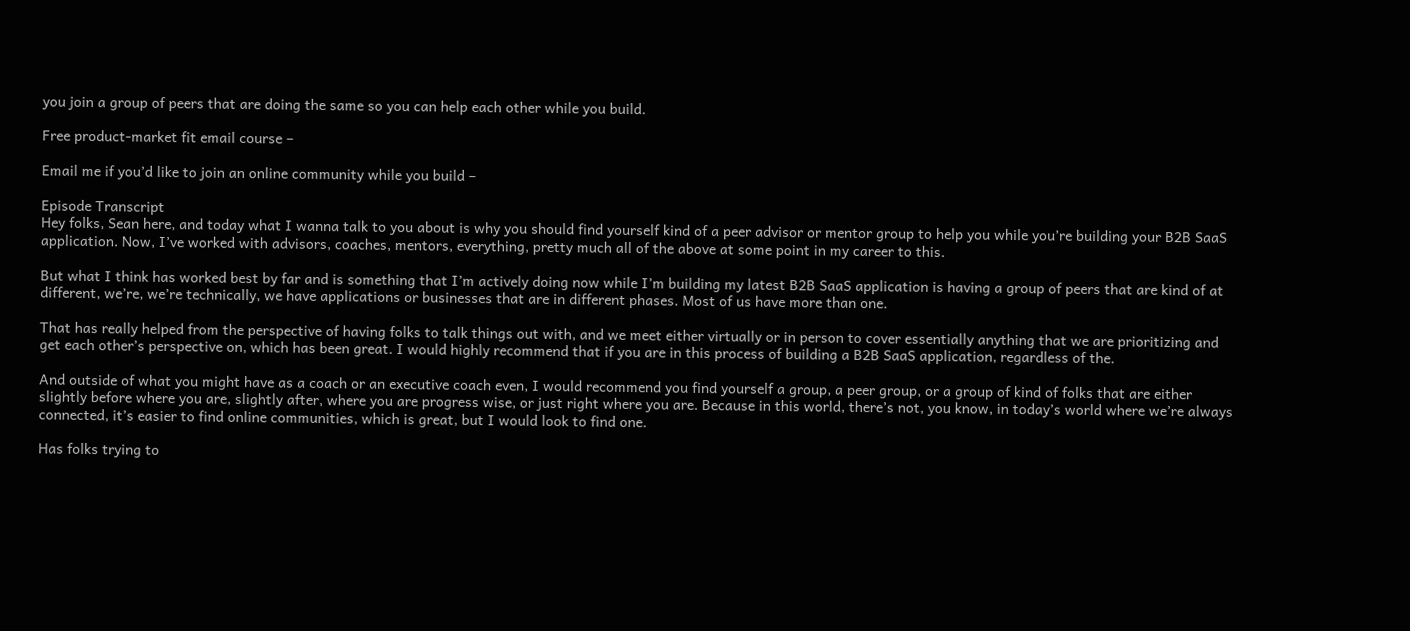you join a group of peers that are doing the same so you can help each other while you build.

Free product-market fit email course –

Email me if you’d like to join an online community while you build –

Episode Transcript
Hey folks, Sean here, and today what I wanna talk to you about is why you should find yourself kind of a peer advisor or mentor group to help you while you’re building your B2B SaaS application. Now, I’ve worked with advisors, coaches, mentors, everything, pretty much all of the above at some point in my career to this.

But what I think has worked best by far and is something that I’m actively doing now while I’m building my latest B2B SaaS application is having a group of peers that are kind of at different, we’re, we’re technically, we have applications or businesses that are in different phases. Most of us have more than one.

That has really helped from the perspective of having folks to talk things out with, and we meet either virtually or in person to cover essentially anything that we are prioritizing and get each other’s perspective on, which has been great. I would highly recommend that if you are in this process of building a B2B SaaS application, regardless of the.

And outside of what you might have as a coach or an executive coach even, I would recommend you find yourself a group, a peer group, or a group of kind of folks that are either slightly before where you are, slightly after, where you are progress wise, or just right where you are. Because in this world, there’s not, you know, in today’s world where we’re always connected, it’s easier to find online communities, which is great, but I would look to find one.

Has folks trying to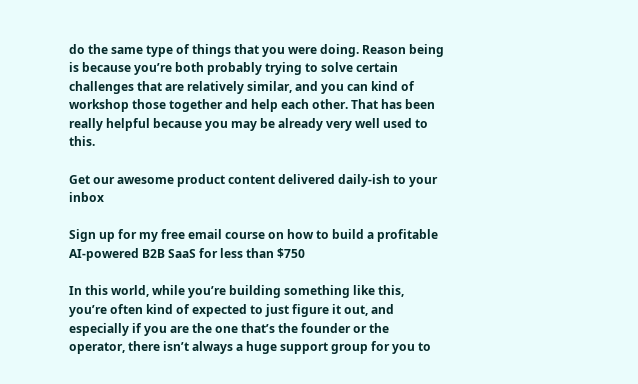do the same type of things that you were doing. Reason being is because you’re both probably trying to solve certain challenges that are relatively similar, and you can kind of workshop those together and help each other. That has been really helpful because you may be already very well used to this.

Get our awesome product content delivered daily-ish to your inbox

Sign up for my free email course on how to build a profitable AI-powered B2B SaaS for less than $750

In this world, while you’re building something like this, you’re often kind of expected to just figure it out, and especially if you are the one that’s the founder or the operator, there isn’t always a huge support group for you to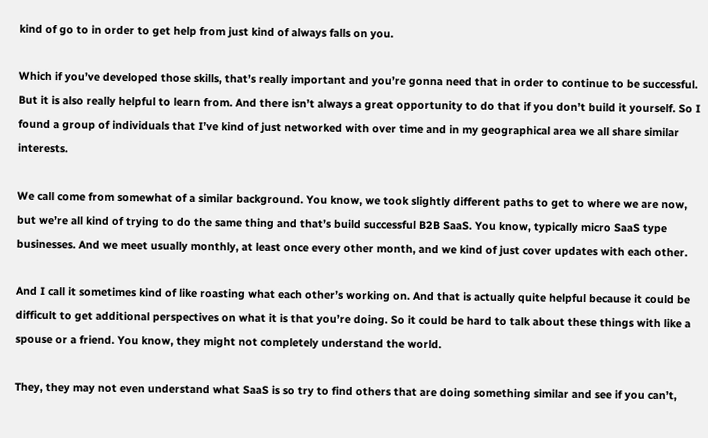kind of go to in order to get help from just kind of always falls on you.

Which if you’ve developed those skills, that’s really important and you’re gonna need that in order to continue to be successful. But it is also really helpful to learn from. And there isn’t always a great opportunity to do that if you don’t build it yourself. So I found a group of individuals that I’ve kind of just networked with over time and in my geographical area we all share similar interests.

We call come from somewhat of a similar background. You know, we took slightly different paths to get to where we are now, but we’re all kind of trying to do the same thing and that’s build successful B2B SaaS. You know, typically micro SaaS type businesses. And we meet usually monthly, at least once every other month, and we kind of just cover updates with each other.

And I call it sometimes kind of like roasting what each other’s working on. And that is actually quite helpful because it could be difficult to get additional perspectives on what it is that you’re doing. So it could be hard to talk about these things with like a spouse or a friend. You know, they might not completely understand the world.

They, they may not even understand what SaaS is so try to find others that are doing something similar and see if you can’t,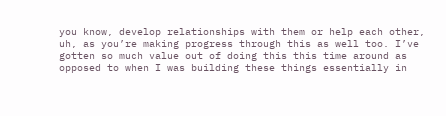you know, develop relationships with them or help each other, uh, as you’re making progress through this as well too. I’ve gotten so much value out of doing this this time around as opposed to when I was building these things essentially in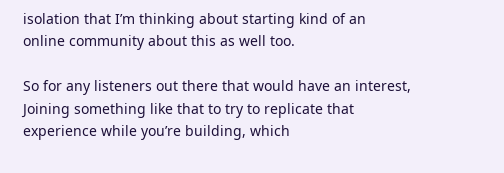isolation that I’m thinking about starting kind of an online community about this as well too.

So for any listeners out there that would have an interest, Joining something like that to try to replicate that experience while you’re building, which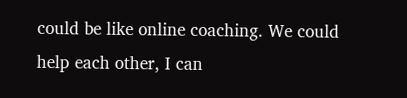could be like online coaching. We could help each other, I can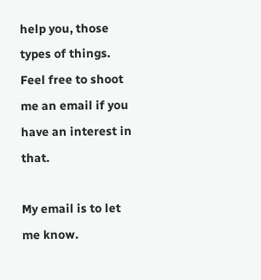help you, those types of things. Feel free to shoot me an email if you have an interest in that.

My email is to let me know.